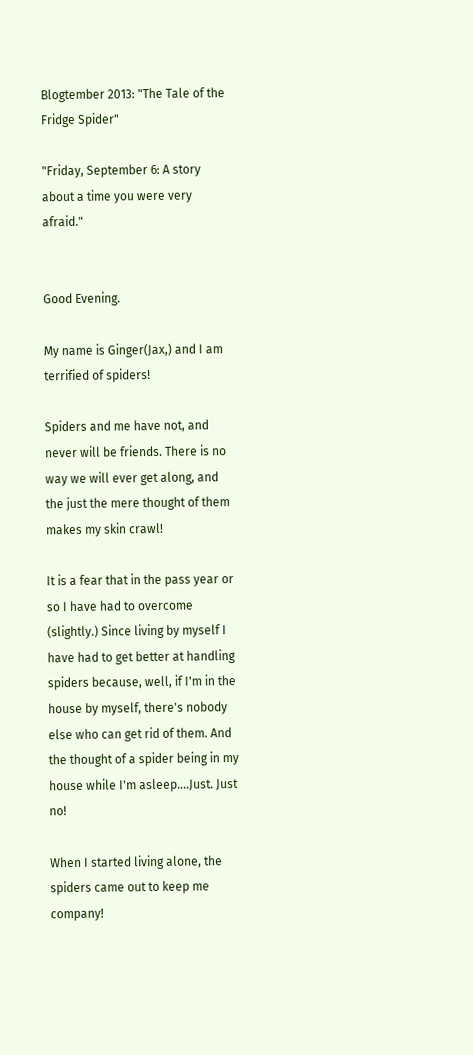Blogtember 2013: "The Tale of the Fridge Spider"

"Friday, September 6: A story about a time you were very afraid."


Good Evening.

My name is Ginger(Jax,) and I am terrified of spiders!

Spiders and me have not, and never will be friends. There is no way we will ever get along, and the just the mere thought of them makes my skin crawl!

It is a fear that in the pass year or so I have had to overcome (slightly.) Since living by myself I have had to get better at handling spiders because, well, if I'm in the house by myself, there's nobody else who can get rid of them. And the thought of a spider being in my house while I'm asleep....Just. Just no!

When I started living alone, the spiders came out to keep me company!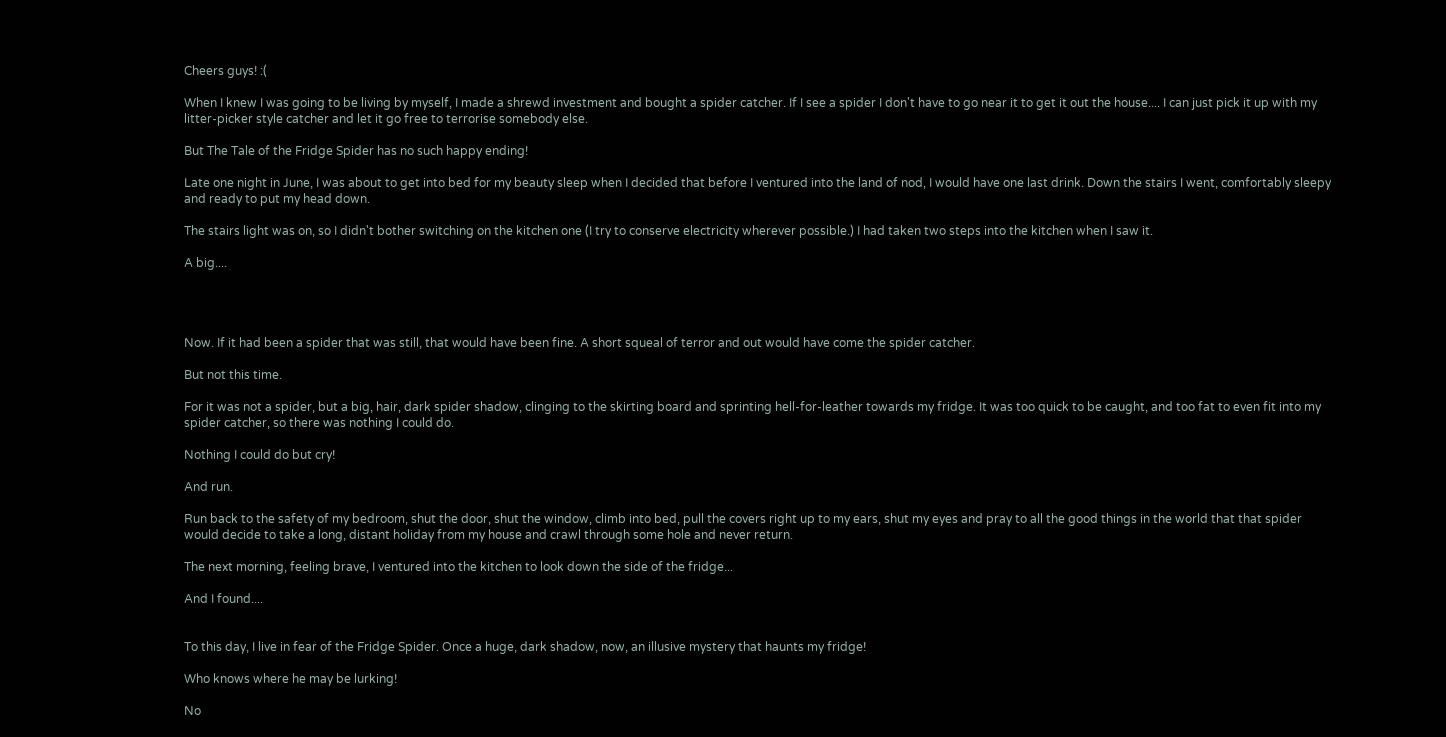Cheers guys! :(

When I knew I was going to be living by myself, I made a shrewd investment and bought a spider catcher. If I see a spider I don't have to go near it to get it out the house.... I can just pick it up with my litter-picker style catcher and let it go free to terrorise somebody else.

But The Tale of the Fridge Spider has no such happy ending!

Late one night in June, I was about to get into bed for my beauty sleep when I decided that before I ventured into the land of nod, I would have one last drink. Down the stairs I went, comfortably sleepy and ready to put my head down.

The stairs light was on, so I didn't bother switching on the kitchen one (I try to conserve electricity wherever possible.) I had taken two steps into the kitchen when I saw it.

A big....




Now. If it had been a spider that was still, that would have been fine. A short squeal of terror and out would have come the spider catcher.

But not this time.

For it was not a spider, but a big, hair, dark spider shadow, clinging to the skirting board and sprinting hell-for-leather towards my fridge. It was too quick to be caught, and too fat to even fit into my spider catcher, so there was nothing I could do.

Nothing I could do but cry!

And run.

Run back to the safety of my bedroom, shut the door, shut the window, climb into bed, pull the covers right up to my ears, shut my eyes and pray to all the good things in the world that that spider would decide to take a long, distant holiday from my house and crawl through some hole and never return.

The next morning, feeling brave, I ventured into the kitchen to look down the side of the fridge...

And I found....


To this day, I live in fear of the Fridge Spider. Once a huge, dark shadow, now, an illusive mystery that haunts my fridge!

Who knows where he may be lurking!

No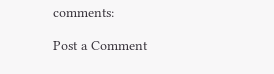comments:

Post a Comment